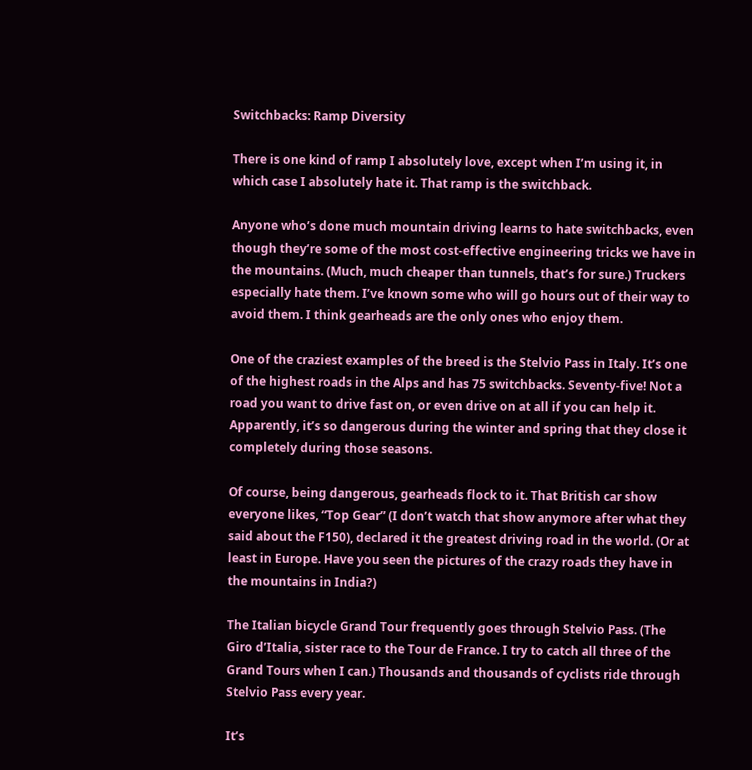Switchbacks: Ramp Diversity

There is one kind of ramp I absolutely love, except when I’m using it, in which case I absolutely hate it. That ramp is the switchback.

Anyone who’s done much mountain driving learns to hate switchbacks, even though they’re some of the most cost-effective engineering tricks we have in the mountains. (Much, much cheaper than tunnels, that’s for sure.) Truckers especially hate them. I’ve known some who will go hours out of their way to avoid them. I think gearheads are the only ones who enjoy them.

One of the craziest examples of the breed is the Stelvio Pass in Italy. It’s one of the highest roads in the Alps and has 75 switchbacks. Seventy-five! Not a road you want to drive fast on, or even drive on at all if you can help it. Apparently, it’s so dangerous during the winter and spring that they close it completely during those seasons.

Of course, being dangerous, gearheads flock to it. That British car show everyone likes, “Top Gear” (I don’t watch that show anymore after what they said about the F150), declared it the greatest driving road in the world. (Or at least in Europe. Have you seen the pictures of the crazy roads they have in the mountains in India?)

The Italian bicycle Grand Tour frequently goes through Stelvio Pass. (The Giro d’Italia, sister race to the Tour de France. I try to catch all three of the Grand Tours when I can.) Thousands and thousands of cyclists ride through Stelvio Pass every year.

It’s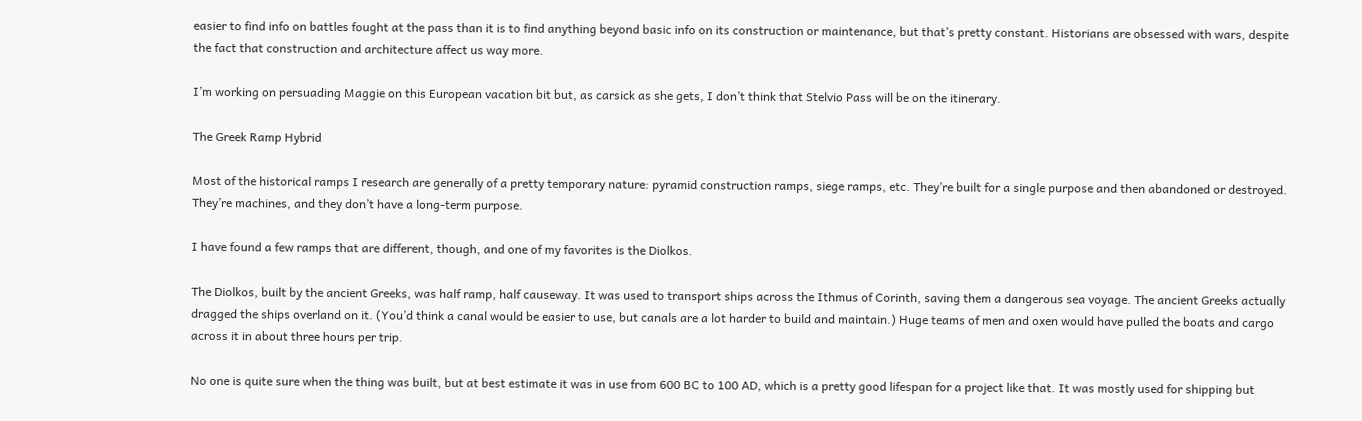easier to find info on battles fought at the pass than it is to find anything beyond basic info on its construction or maintenance, but that’s pretty constant. Historians are obsessed with wars, despite the fact that construction and architecture affect us way more.

I’m working on persuading Maggie on this European vacation bit but, as carsick as she gets, I don’t think that Stelvio Pass will be on the itinerary.

The Greek Ramp Hybrid

Most of the historical ramps I research are generally of a pretty temporary nature: pyramid construction ramps, siege ramps, etc. They’re built for a single purpose and then abandoned or destroyed. They’re machines, and they don’t have a long-term purpose.

I have found a few ramps that are different, though, and one of my favorites is the Diolkos.

The Diolkos, built by the ancient Greeks, was half ramp, half causeway. It was used to transport ships across the Ithmus of Corinth, saving them a dangerous sea voyage. The ancient Greeks actually dragged the ships overland on it. (You’d think a canal would be easier to use, but canals are a lot harder to build and maintain.) Huge teams of men and oxen would have pulled the boats and cargo across it in about three hours per trip.

No one is quite sure when the thing was built, but at best estimate it was in use from 600 BC to 100 AD, which is a pretty good lifespan for a project like that. It was mostly used for shipping but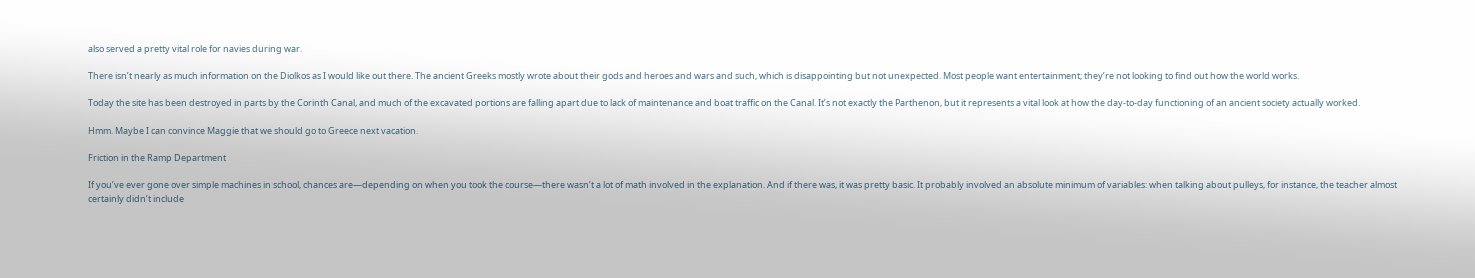also served a pretty vital role for navies during war.

There isn’t nearly as much information on the Diolkos as I would like out there. The ancient Greeks mostly wrote about their gods and heroes and wars and such, which is disappointing but not unexpected. Most people want entertainment; they’re not looking to find out how the world works.

Today the site has been destroyed in parts by the Corinth Canal, and much of the excavated portions are falling apart due to lack of maintenance and boat traffic on the Canal. It’s not exactly the Parthenon, but it represents a vital look at how the day-to-day functioning of an ancient society actually worked.

Hmm. Maybe I can convince Maggie that we should go to Greece next vacation.

Friction in the Ramp Department

If you’ve ever gone over simple machines in school, chances are—depending on when you took the course—there wasn’t a lot of math involved in the explanation. And if there was, it was pretty basic. It probably involved an absolute minimum of variables: when talking about pulleys, for instance, the teacher almost certainly didn’t include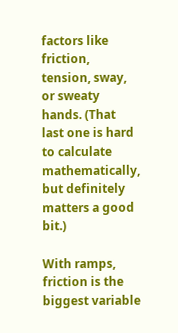factors like friction, tension, sway, or sweaty hands. (That last one is hard to calculate mathematically, but definitely matters a good bit.)

With ramps, friction is the biggest variable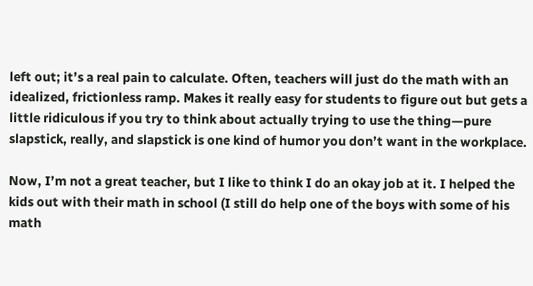left out; it’s a real pain to calculate. Often, teachers will just do the math with an idealized, frictionless ramp. Makes it really easy for students to figure out but gets a little ridiculous if you try to think about actually trying to use the thing—pure slapstick, really, and slapstick is one kind of humor you don’t want in the workplace.

Now, I’m not a great teacher, but I like to think I do an okay job at it. I helped the kids out with their math in school (I still do help one of the boys with some of his math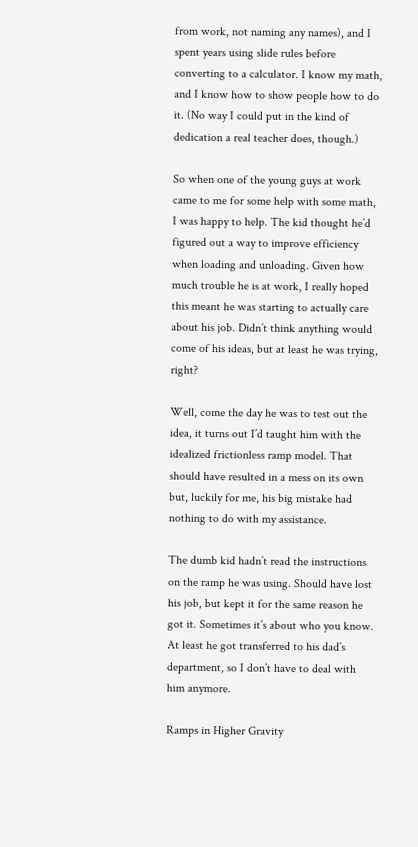from work, not naming any names), and I spent years using slide rules before converting to a calculator. I know my math, and I know how to show people how to do it. (No way I could put in the kind of dedication a real teacher does, though.)

So when one of the young guys at work came to me for some help with some math, I was happy to help. The kid thought he’d figured out a way to improve efficiency when loading and unloading. Given how much trouble he is at work, I really hoped this meant he was starting to actually care about his job. Didn’t think anything would come of his ideas, but at least he was trying, right?

Well, come the day he was to test out the idea, it turns out I’d taught him with the idealized frictionless ramp model. That should have resulted in a mess on its own but, luckily for me, his big mistake had nothing to do with my assistance.

The dumb kid hadn’t read the instructions on the ramp he was using. Should have lost his job, but kept it for the same reason he got it. Sometimes it’s about who you know. At least he got transferred to his dad’s department, so I don’t have to deal with him anymore.

Ramps in Higher Gravity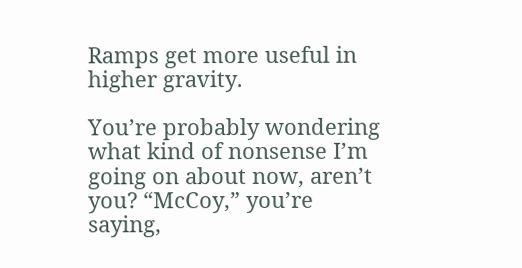Ramps get more useful in higher gravity.

You’re probably wondering what kind of nonsense I’m going on about now, aren’t you? “McCoy,” you’re saying,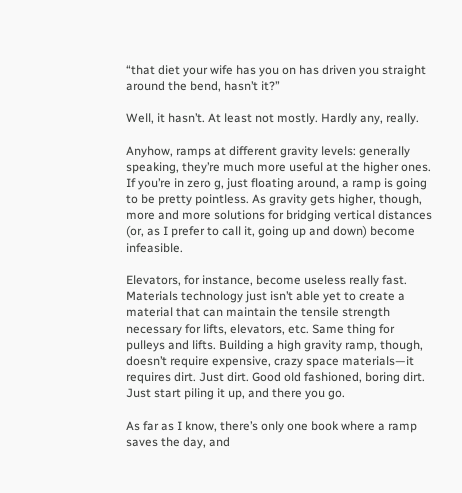“that diet your wife has you on has driven you straight around the bend, hasn’t it?”

Well, it hasn’t. At least not mostly. Hardly any, really.

Anyhow, ramps at different gravity levels: generally speaking, they’re much more useful at the higher ones. If you’re in zero g, just floating around, a ramp is going to be pretty pointless. As gravity gets higher, though, more and more solutions for bridging vertical distances (or, as I prefer to call it, going up and down) become infeasible.

Elevators, for instance, become useless really fast. Materials technology just isn’t able yet to create a material that can maintain the tensile strength necessary for lifts, elevators, etc. Same thing for pulleys and lifts. Building a high gravity ramp, though, doesn’t require expensive, crazy space materials—it requires dirt. Just dirt. Good old fashioned, boring dirt. Just start piling it up, and there you go.

As far as I know, there’s only one book where a ramp saves the day, and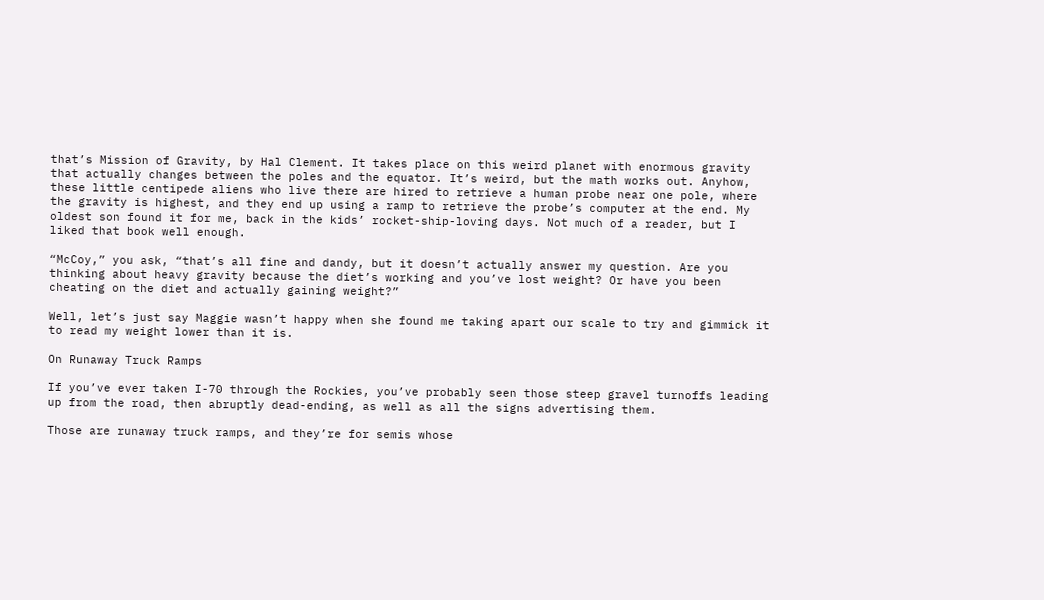that’s Mission of Gravity, by Hal Clement. It takes place on this weird planet with enormous gravity that actually changes between the poles and the equator. It’s weird, but the math works out. Anyhow, these little centipede aliens who live there are hired to retrieve a human probe near one pole, where the gravity is highest, and they end up using a ramp to retrieve the probe’s computer at the end. My oldest son found it for me, back in the kids’ rocket-ship-loving days. Not much of a reader, but I liked that book well enough.

“McCoy,” you ask, “that’s all fine and dandy, but it doesn’t actually answer my question. Are you thinking about heavy gravity because the diet’s working and you’ve lost weight? Or have you been cheating on the diet and actually gaining weight?”

Well, let’s just say Maggie wasn’t happy when she found me taking apart our scale to try and gimmick it to read my weight lower than it is.

On Runaway Truck Ramps

If you’ve ever taken I-70 through the Rockies, you’ve probably seen those steep gravel turnoffs leading up from the road, then abruptly dead-ending, as well as all the signs advertising them.

Those are runaway truck ramps, and they’re for semis whose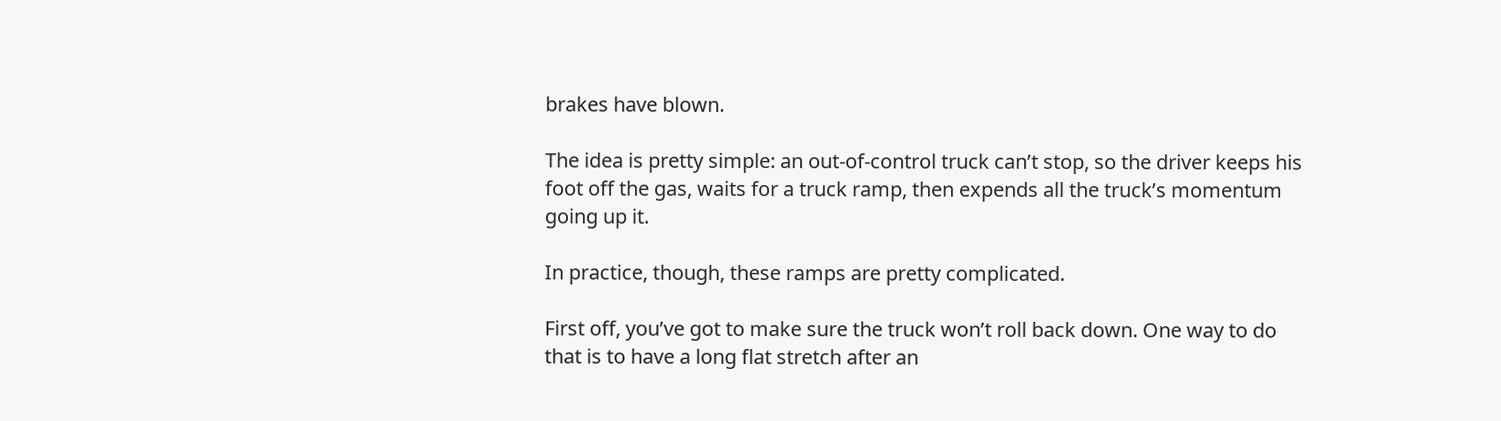brakes have blown.

The idea is pretty simple: an out-of-control truck can’t stop, so the driver keeps his foot off the gas, waits for a truck ramp, then expends all the truck’s momentum going up it.

In practice, though, these ramps are pretty complicated.

First off, you’ve got to make sure the truck won’t roll back down. One way to do that is to have a long flat stretch after an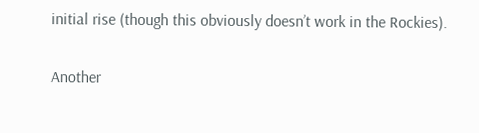initial rise (though this obviously doesn’t work in the Rockies).

Another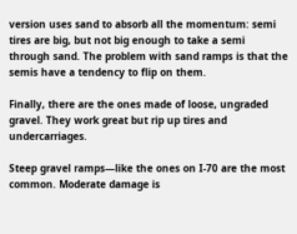version uses sand to absorb all the momentum: semi tires are big, but not big enough to take a semi through sand. The problem with sand ramps is that the semis have a tendency to flip on them.

Finally, there are the ones made of loose, ungraded gravel. They work great but rip up tires and undercarriages.

Steep gravel ramps—like the ones on I-70 are the most common. Moderate damage is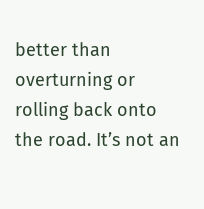better than overturning or rolling back onto the road. It’s not an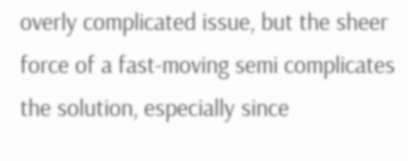overly complicated issue, but the sheer force of a fast-moving semi complicates the solution, especially since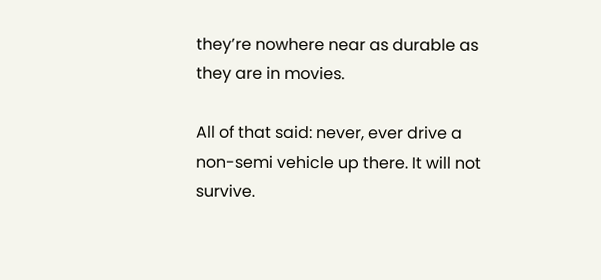they’re nowhere near as durable as they are in movies.

All of that said: never, ever drive a non-semi vehicle up there. It will not survive.